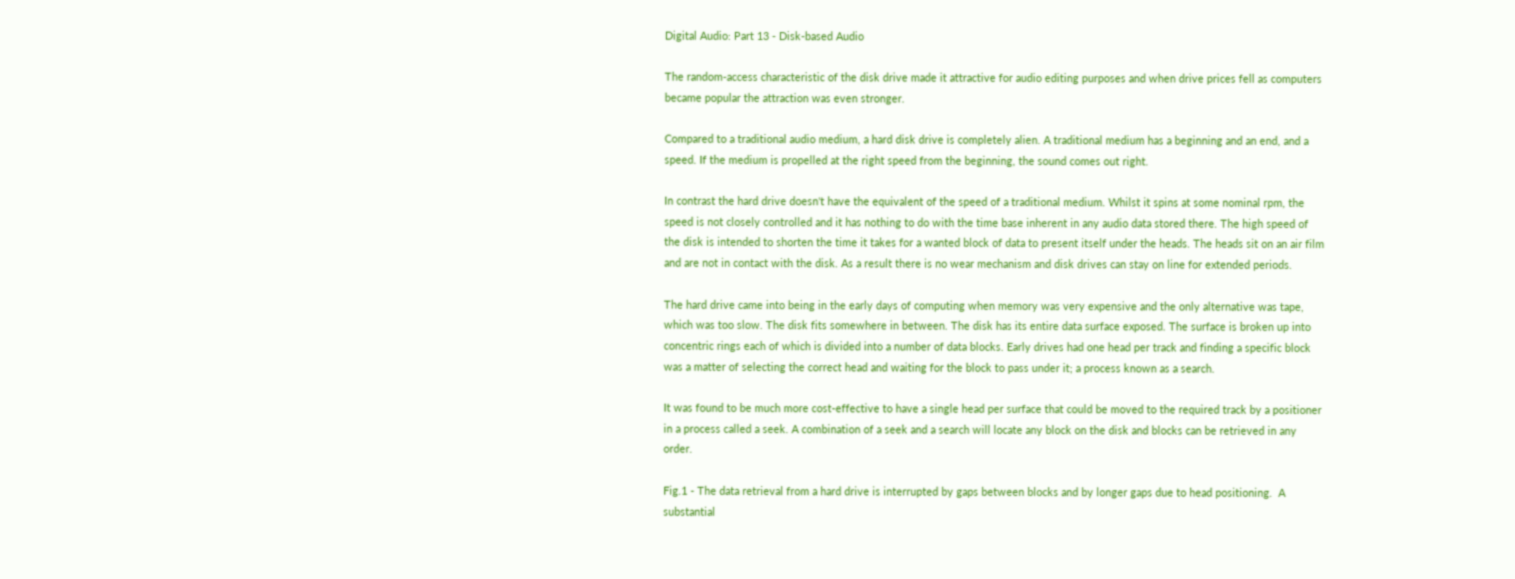Digital Audio: Part 13 - Disk-based Audio

The random-access characteristic of the disk drive made it attractive for audio editing purposes and when drive prices fell as computers became popular the attraction was even stronger.

Compared to a traditional audio medium, a hard disk drive is completely alien. A traditional medium has a beginning and an end, and a speed. If the medium is propelled at the right speed from the beginning, the sound comes out right.

In contrast the hard drive doesn't have the equivalent of the speed of a traditional medium. Whilst it spins at some nominal rpm, the speed is not closely controlled and it has nothing to do with the time base inherent in any audio data stored there. The high speed of the disk is intended to shorten the time it takes for a wanted block of data to present itself under the heads. The heads sit on an air film and are not in contact with the disk. As a result there is no wear mechanism and disk drives can stay on line for extended periods.

The hard drive came into being in the early days of computing when memory was very expensive and the only alternative was tape, which was too slow. The disk fits somewhere in between. The disk has its entire data surface exposed. The surface is broken up into concentric rings each of which is divided into a number of data blocks. Early drives had one head per track and finding a specific block was a matter of selecting the correct head and waiting for the block to pass under it; a process known as a search.

It was found to be much more cost-effective to have a single head per surface that could be moved to the required track by a positioner in a process called a seek. A combination of a seek and a search will locate any block on the disk and blocks can be retrieved in any order.

Fig.1 - The data retrieval from a hard drive is interrupted by gaps between blocks and by longer gaps due to head positioning.  A substantial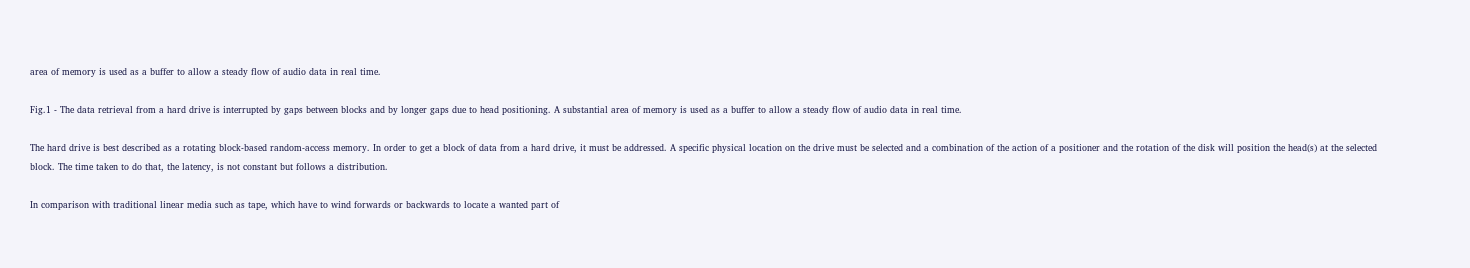area of memory is used as a buffer to allow a steady flow of audio data in real time.

Fig.1 - The data retrieval from a hard drive is interrupted by gaps between blocks and by longer gaps due to head positioning. A substantial area of memory is used as a buffer to allow a steady flow of audio data in real time.

The hard drive is best described as a rotating block-based random-access memory. In order to get a block of data from a hard drive, it must be addressed. A specific physical location on the drive must be selected and a combination of the action of a positioner and the rotation of the disk will position the head(s) at the selected block. The time taken to do that, the latency, is not constant but follows a distribution.

In comparison with traditional linear media such as tape, which have to wind forwards or backwards to locate a wanted part of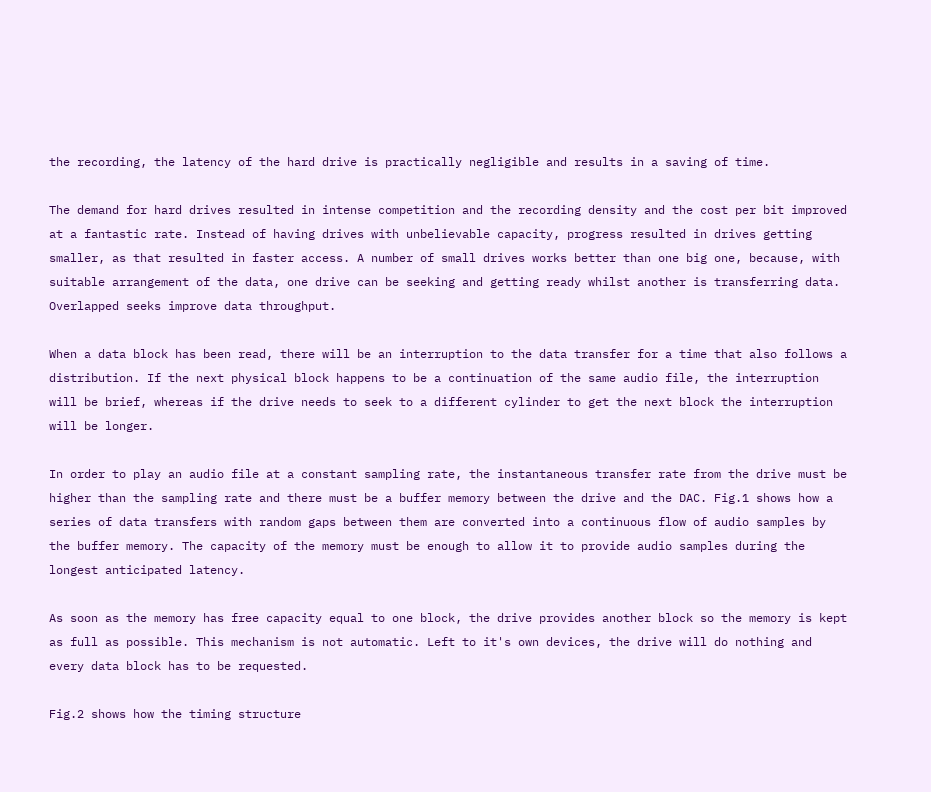the recording, the latency of the hard drive is practically negligible and results in a saving of time.

The demand for hard drives resulted in intense competition and the recording density and the cost per bit improved at a fantastic rate. Instead of having drives with unbelievable capacity, progress resulted in drives getting smaller, as that resulted in faster access. A number of small drives works better than one big one, because, with suitable arrangement of the data, one drive can be seeking and getting ready whilst another is transferring data. Overlapped seeks improve data throughput.

When a data block has been read, there will be an interruption to the data transfer for a time that also follows a distribution. If the next physical block happens to be a continuation of the same audio file, the interruption will be brief, whereas if the drive needs to seek to a different cylinder to get the next block the interruption will be longer.

In order to play an audio file at a constant sampling rate, the instantaneous transfer rate from the drive must be higher than the sampling rate and there must be a buffer memory between the drive and the DAC. Fig.1 shows how a series of data transfers with random gaps between them are converted into a continuous flow of audio samples by the buffer memory. The capacity of the memory must be enough to allow it to provide audio samples during the longest anticipated latency.

As soon as the memory has free capacity equal to one block, the drive provides another block so the memory is kept as full as possible. This mechanism is not automatic. Left to it's own devices, the drive will do nothing and every data block has to be requested.

Fig.2 shows how the timing structure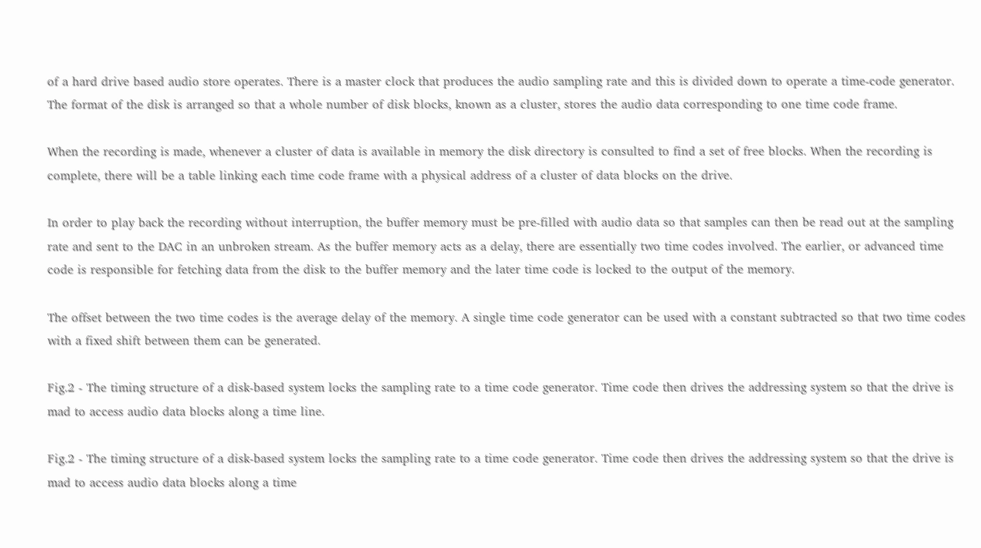of a hard drive based audio store operates. There is a master clock that produces the audio sampling rate and this is divided down to operate a time-code generator. The format of the disk is arranged so that a whole number of disk blocks, known as a cluster, stores the audio data corresponding to one time code frame.

When the recording is made, whenever a cluster of data is available in memory the disk directory is consulted to find a set of free blocks. When the recording is complete, there will be a table linking each time code frame with a physical address of a cluster of data blocks on the drive.

In order to play back the recording without interruption, the buffer memory must be pre-filled with audio data so that samples can then be read out at the sampling rate and sent to the DAC in an unbroken stream. As the buffer memory acts as a delay, there are essentially two time codes involved. The earlier, or advanced time code is responsible for fetching data from the disk to the buffer memory and the later time code is locked to the output of the memory.

The offset between the two time codes is the average delay of the memory. A single time code generator can be used with a constant subtracted so that two time codes with a fixed shift between them can be generated.

Fig.2 - The timing structure of a disk-based system locks the sampling rate to a time code generator. Time code then drives the addressing system so that the drive is mad to access audio data blocks along a time line.

Fig.2 - The timing structure of a disk-based system locks the sampling rate to a time code generator. Time code then drives the addressing system so that the drive is mad to access audio data blocks along a time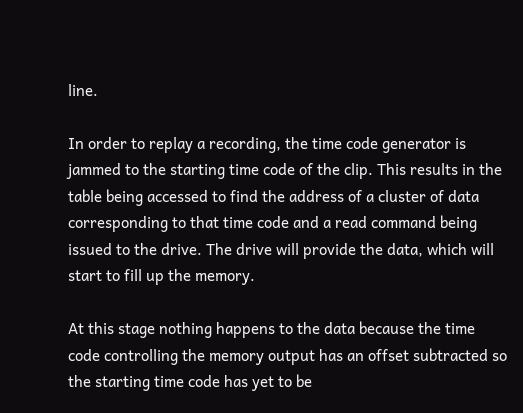line.

In order to replay a recording, the time code generator is jammed to the starting time code of the clip. This results in the table being accessed to find the address of a cluster of data corresponding to that time code and a read command being issued to the drive. The drive will provide the data, which will start to fill up the memory.

At this stage nothing happens to the data because the time code controlling the memory output has an offset subtracted so the starting time code has yet to be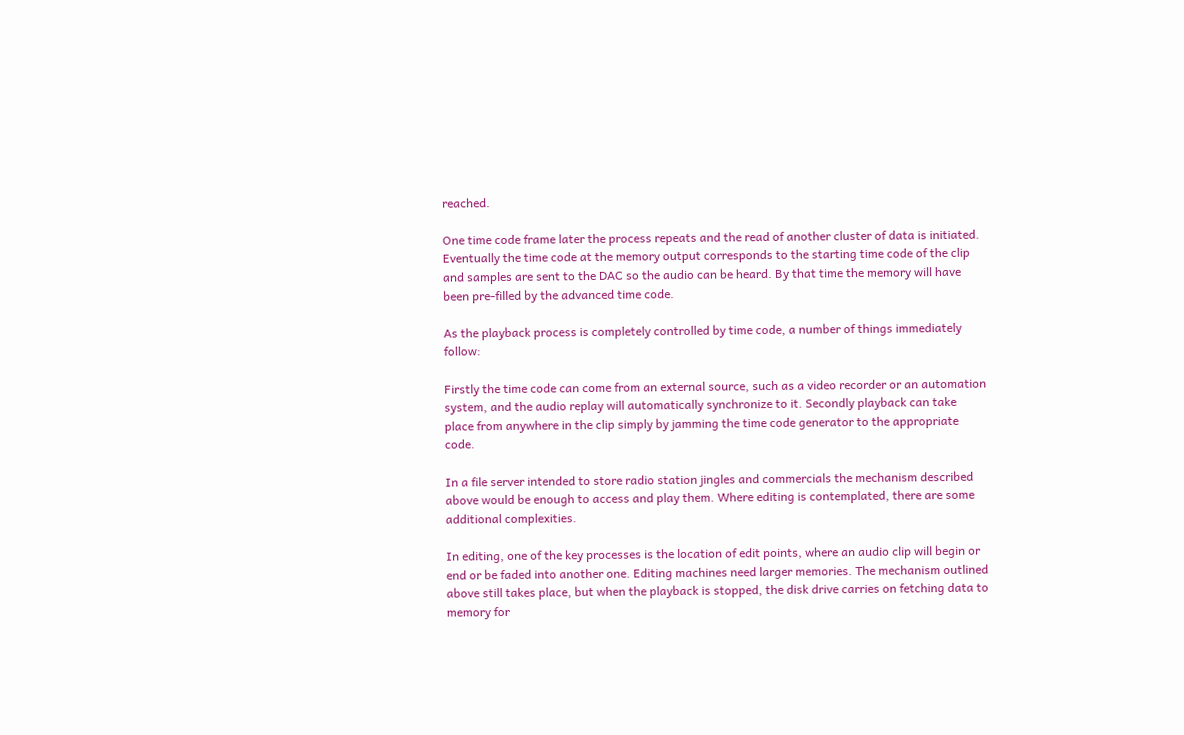reached.

One time code frame later the process repeats and the read of another cluster of data is initiated. Eventually the time code at the memory output corresponds to the starting time code of the clip and samples are sent to the DAC so the audio can be heard. By that time the memory will have been pre-filled by the advanced time code.

As the playback process is completely controlled by time code, a number of things immediately follow:

Firstly the time code can come from an external source, such as a video recorder or an automation system, and the audio replay will automatically synchronize to it. Secondly playback can take place from anywhere in the clip simply by jamming the time code generator to the appropriate code.

In a file server intended to store radio station jingles and commercials the mechanism described above would be enough to access and play them. Where editing is contemplated, there are some additional complexities.

In editing, one of the key processes is the location of edit points, where an audio clip will begin or end or be faded into another one. Editing machines need larger memories. The mechanism outlined above still takes place, but when the playback is stopped, the disk drive carries on fetching data to memory for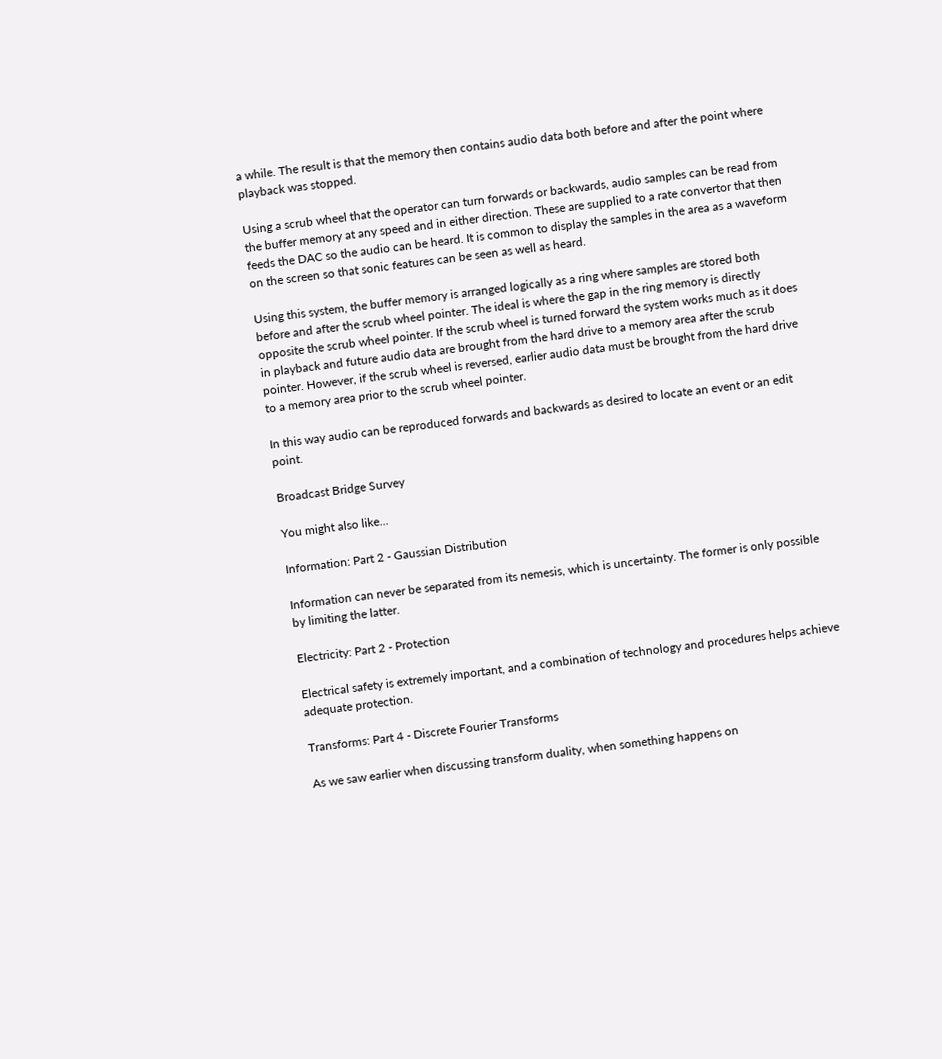a while. The result is that the memory then contains audio data both before and after the point where playback was stopped.

Using a scrub wheel that the operator can turn forwards or backwards, audio samples can be read from the buffer memory at any speed and in either direction. These are supplied to a rate convertor that then feeds the DAC so the audio can be heard. It is common to display the samples in the area as a waveform on the screen so that sonic features can be seen as well as heard.

Using this system, the buffer memory is arranged logically as a ring where samples are stored both before and after the scrub wheel pointer. The ideal is where the gap in the ring memory is directly opposite the scrub wheel pointer. If the scrub wheel is turned forward the system works much as it does in playback and future audio data are brought from the hard drive to a memory area after the scrub pointer. However, if the scrub wheel is reversed, earlier audio data must be brought from the hard drive to a memory area prior to the scrub wheel pointer.

In this way audio can be reproduced forwards and backwards as desired to locate an event or an edit point.

Broadcast Bridge Survey

You might also like...

Information: Part 2 - Gaussian Distribution

Information can never be separated from its nemesis, which is uncertainty. The former is only possible by limiting the latter.

Electricity: Part 2 - Protection

Electrical safety is extremely important, and a combination of technology and procedures helps achieve adequate protection.

Transforms: Part 4 - Discrete Fourier Transforms

As we saw earlier when discussing transform duality, when something happens on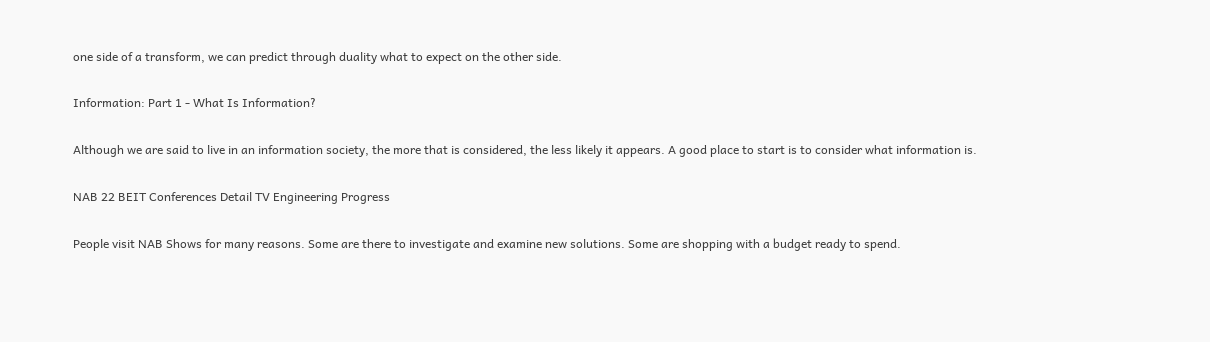one side of a transform, we can predict through duality what to expect on the other side.

Information: Part 1 - What Is Information?

Although we are said to live in an information society, the more that is considered, the less likely it appears. A good place to start is to consider what information is.

NAB 22 BEIT Conferences Detail TV Engineering Progress

People visit NAB Shows for many reasons. Some are there to investigate and examine new solutions. Some are shopping with a budget ready to spend.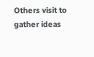Others visit to gather ideas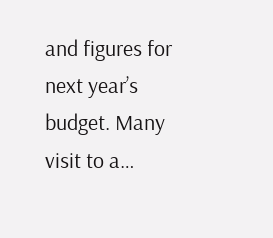and figures for next year’s budget. Many visit to a…